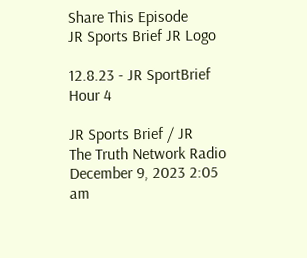Share This Episode
JR Sports Brief JR Logo

12.8.23 - JR SportBrief Hour 4

JR Sports Brief / JR
The Truth Network Radio
December 9, 2023 2:05 am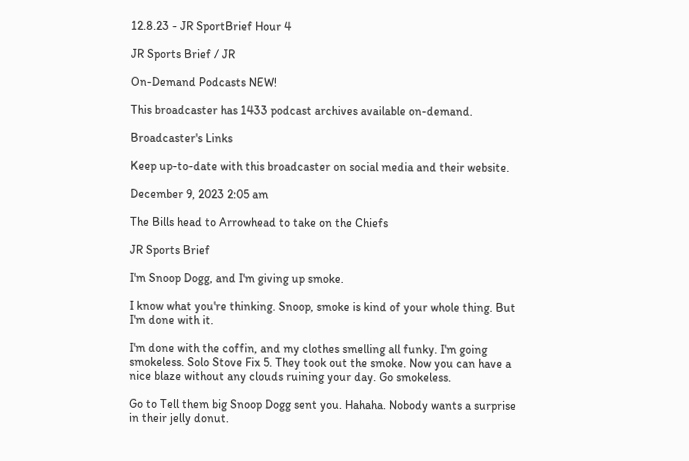12.8.23 - JR SportBrief Hour 4

JR Sports Brief / JR

On-Demand Podcasts NEW!

This broadcaster has 1433 podcast archives available on-demand.

Broadcaster's Links

Keep up-to-date with this broadcaster on social media and their website.

December 9, 2023 2:05 am

The Bills head to Arrowhead to take on the Chiefs

JR Sports Brief

I'm Snoop Dogg, and I'm giving up smoke.

I know what you're thinking. Snoop, smoke is kind of your whole thing. But I'm done with it.

I'm done with the coffin, and my clothes smelling all funky. I'm going smokeless. Solo Stove Fix 5. They took out the smoke. Now you can have a nice blaze without any clouds ruining your day. Go smokeless.

Go to Tell them big Snoop Dogg sent you. Hahaha. Nobody wants a surprise in their jelly donut.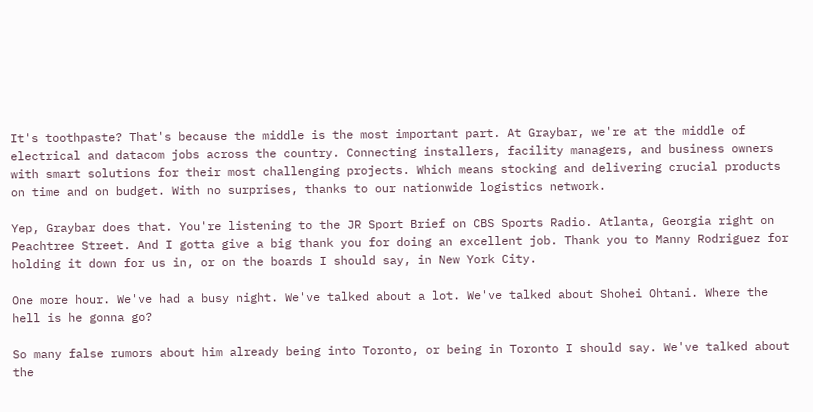It's toothpaste? That's because the middle is the most important part. At Graybar, we're at the middle of electrical and datacom jobs across the country. Connecting installers, facility managers, and business owners with smart solutions for their most challenging projects. Which means stocking and delivering crucial products on time and on budget. With no surprises, thanks to our nationwide logistics network.

Yep, Graybar does that. You're listening to the JR Sport Brief on CBS Sports Radio. Atlanta, Georgia right on Peachtree Street. And I gotta give a big thank you for doing an excellent job. Thank you to Manny Rodriguez for holding it down for us in, or on the boards I should say, in New York City.

One more hour. We've had a busy night. We've talked about a lot. We've talked about Shohei Ohtani. Where the hell is he gonna go?

So many false rumors about him already being into Toronto, or being in Toronto I should say. We've talked about the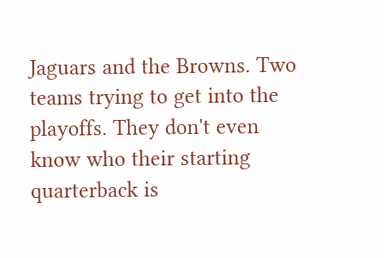Jaguars and the Browns. Two teams trying to get into the playoffs. They don't even know who their starting quarterback is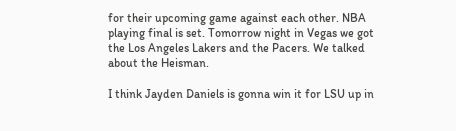for their upcoming game against each other. NBA playing final is set. Tomorrow night in Vegas we got the Los Angeles Lakers and the Pacers. We talked about the Heisman.

I think Jayden Daniels is gonna win it for LSU up in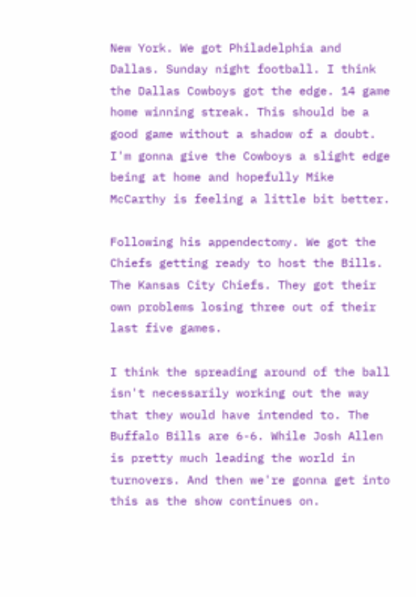New York. We got Philadelphia and Dallas. Sunday night football. I think the Dallas Cowboys got the edge. 14 game home winning streak. This should be a good game without a shadow of a doubt. I'm gonna give the Cowboys a slight edge being at home and hopefully Mike McCarthy is feeling a little bit better.

Following his appendectomy. We got the Chiefs getting ready to host the Bills. The Kansas City Chiefs. They got their own problems losing three out of their last five games.

I think the spreading around of the ball isn't necessarily working out the way that they would have intended to. The Buffalo Bills are 6-6. While Josh Allen is pretty much leading the world in turnovers. And then we're gonna get into this as the show continues on.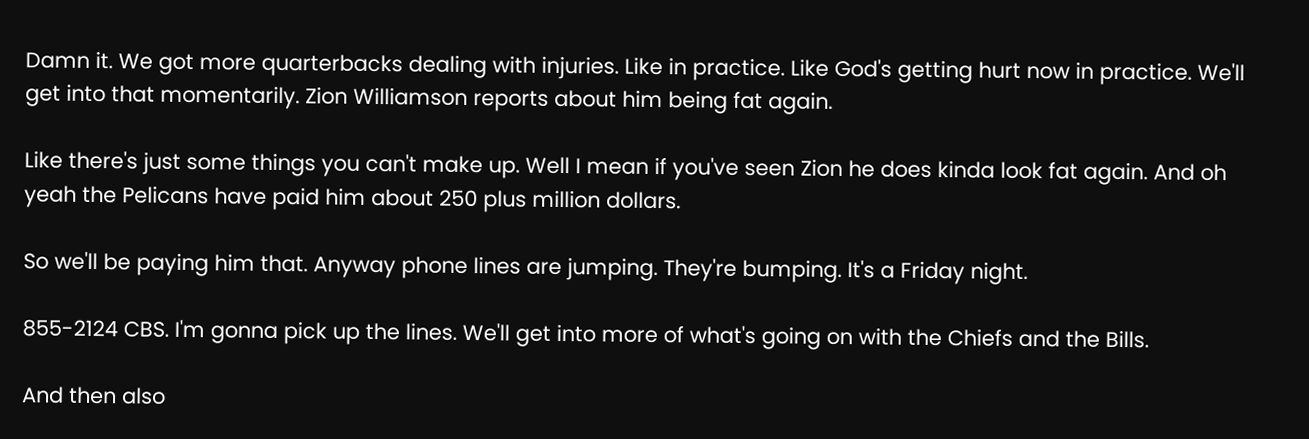Damn it. We got more quarterbacks dealing with injuries. Like in practice. Like God's getting hurt now in practice. We'll get into that momentarily. Zion Williamson reports about him being fat again.

Like there's just some things you can't make up. Well I mean if you've seen Zion he does kinda look fat again. And oh yeah the Pelicans have paid him about 250 plus million dollars.

So we'll be paying him that. Anyway phone lines are jumping. They're bumping. It's a Friday night.

855-2124 CBS. I'm gonna pick up the lines. We'll get into more of what's going on with the Chiefs and the Bills.

And then also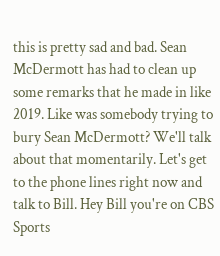this is pretty sad and bad. Sean McDermott has had to clean up some remarks that he made in like 2019. Like was somebody trying to bury Sean McDermott? We'll talk about that momentarily. Let's get to the phone lines right now and talk to Bill. Hey Bill you're on CBS Sports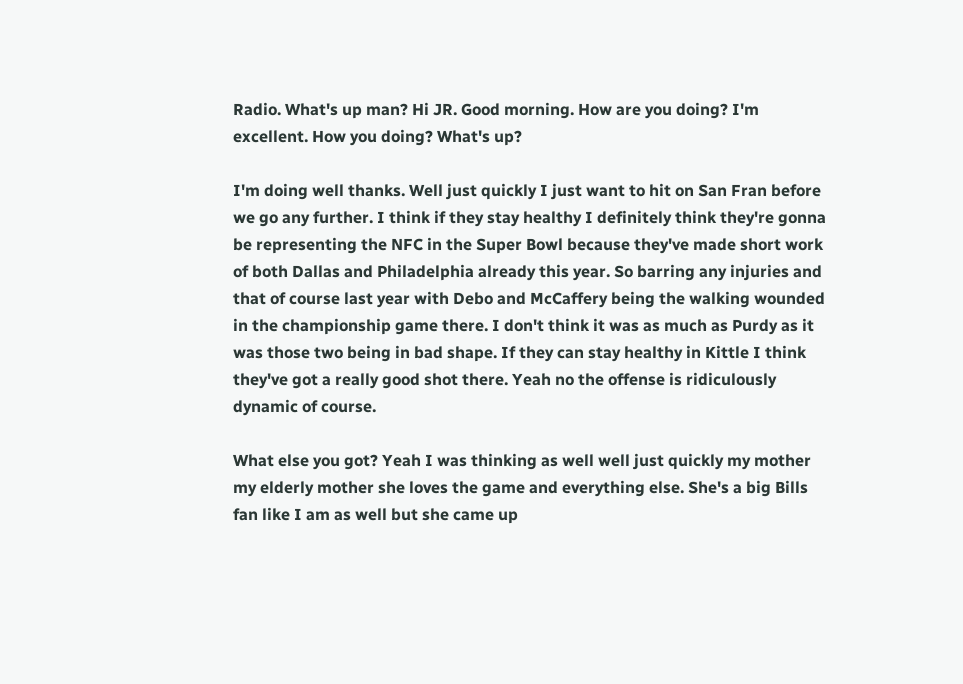Radio. What's up man? Hi JR. Good morning. How are you doing? I'm excellent. How you doing? What's up?

I'm doing well thanks. Well just quickly I just want to hit on San Fran before we go any further. I think if they stay healthy I definitely think they're gonna be representing the NFC in the Super Bowl because they've made short work of both Dallas and Philadelphia already this year. So barring any injuries and that of course last year with Debo and McCaffery being the walking wounded in the championship game there. I don't think it was as much as Purdy as it was those two being in bad shape. If they can stay healthy in Kittle I think they've got a really good shot there. Yeah no the offense is ridiculously dynamic of course.

What else you got? Yeah I was thinking as well well just quickly my mother my elderly mother she loves the game and everything else. She's a big Bills fan like I am as well but she came up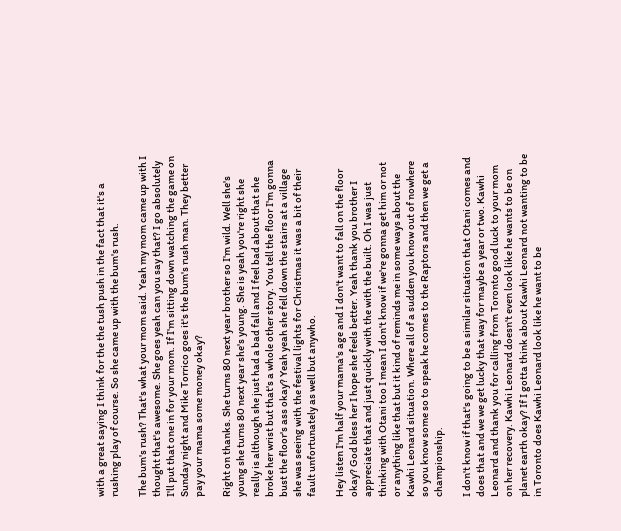with a great saying I think for the the tush push in the fact that it's a rushing play of course. So she came up with the bum's rush.

The bum's rush? That's what your mom said. Yeah my mom came up with I thought that's awesome. She goes yeah can you say that? I go absolutely I'll put that one in for your mom. If I'm sitting down watching the game on Sunday night and Mike Torrico goes it's the bum's rush man. They better pay your mama some money okay?

Right on thanks. She turns 80 next year brother so I'm wild. Well she's young she turns 80 next year she's young. She is yeah you're right she really is although she just had a bad fall and I feel bad about that she broke her wrist but that's a whole other story. You tell the floor I'm gonna bust the floor's ass okay? Yeah yeah she fell down the stairs at a village she was seeing with the festival lights for Christmas it was a bit of their fault unfortunately as well but anywho.

Hey listen I'm half your mama's age and I don't want to fall on the floor okay? God bless her I hope she feels better. Yeah thank you brother I appreciate that and just quickly with the with the built. Oh I was just thinking with Otani too I mean I don't know if we're gonna get him or not or anything like that but it kind of reminds me in some ways about the Kawhi Leonard situation. Where all of a sudden you know out of nowhere so you know some so to speak he comes to the Raptors and then we get a championship.

I don't know if that's going to be a similar situation that Otani comes and does that and we we get lucky that way for maybe a year or two. Kawhi Leonard and thank you for calling from Toronto good luck to your mom on her recovery. Kawhi Leonard doesn't even look like he wants to be on planet earth okay? If I gotta think about Kawhi Leonard not wanting to be in Toronto does Kawhi Leonard look like he want to be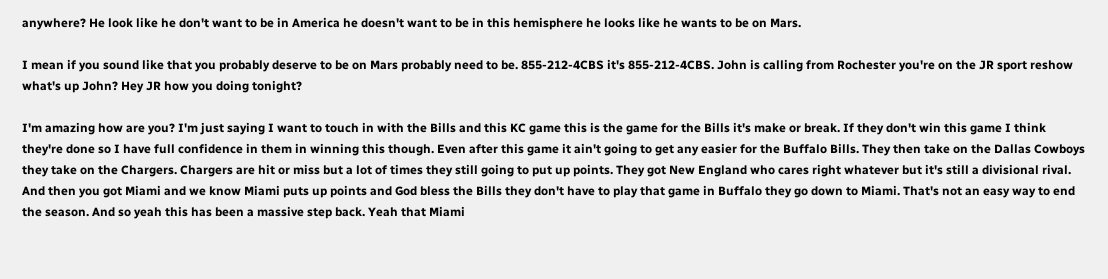anywhere? He look like he don't want to be in America he doesn't want to be in this hemisphere he looks like he wants to be on Mars.

I mean if you sound like that you probably deserve to be on Mars probably need to be. 855-212-4CBS it's 855-212-4CBS. John is calling from Rochester you're on the JR sport reshow what's up John? Hey JR how you doing tonight?

I'm amazing how are you? I'm just saying I want to touch in with the Bills and this KC game this is the game for the Bills it's make or break. If they don't win this game I think they're done so I have full confidence in them in winning this though. Even after this game it ain't going to get any easier for the Buffalo Bills. They then take on the Dallas Cowboys they take on the Chargers. Chargers are hit or miss but a lot of times they still going to put up points. They got New England who cares right whatever but it's still a divisional rival. And then you got Miami and we know Miami puts up points and God bless the Bills they don't have to play that game in Buffalo they go down to Miami. That's not an easy way to end the season. And so yeah this has been a massive step back. Yeah that Miami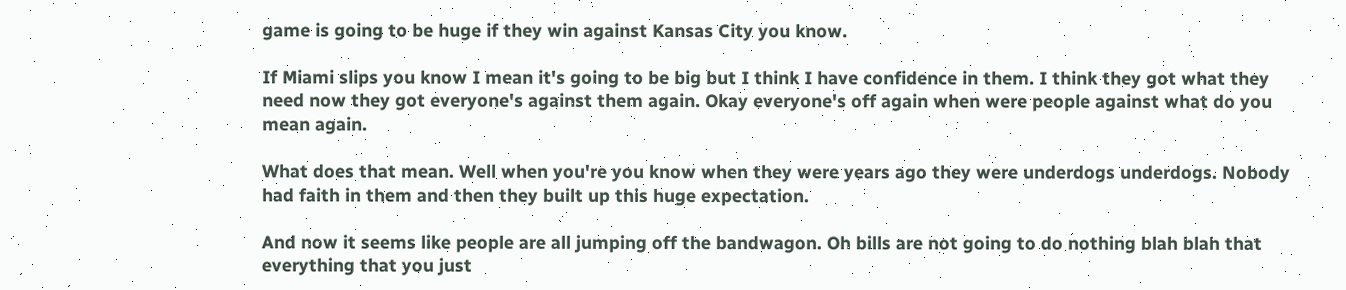game is going to be huge if they win against Kansas City you know.

If Miami slips you know I mean it's going to be big but I think I have confidence in them. I think they got what they need now they got everyone's against them again. Okay everyone's off again when were people against what do you mean again.

What does that mean. Well when you're you know when they were years ago they were underdogs underdogs. Nobody had faith in them and then they built up this huge expectation.

And now it seems like people are all jumping off the bandwagon. Oh bills are not going to do nothing blah blah that everything that you just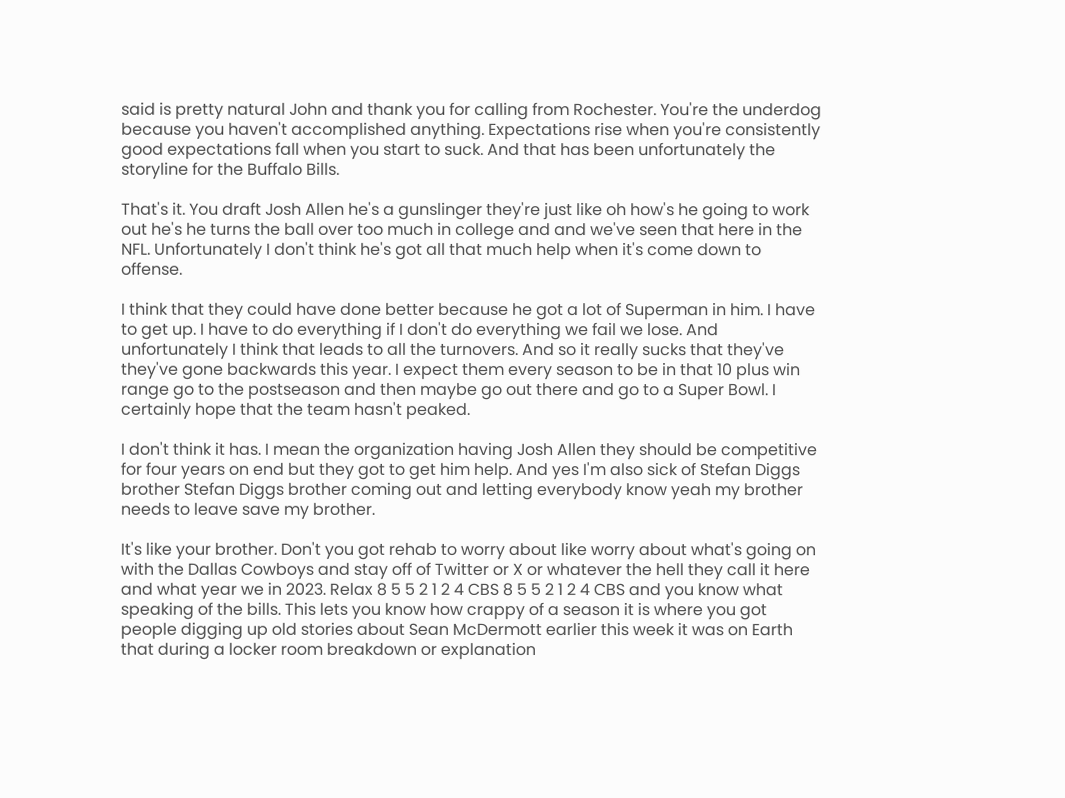said is pretty natural John and thank you for calling from Rochester. You're the underdog because you haven't accomplished anything. Expectations rise when you're consistently good expectations fall when you start to suck. And that has been unfortunately the storyline for the Buffalo Bills.

That's it. You draft Josh Allen he's a gunslinger they're just like oh how's he going to work out he's he turns the ball over too much in college and and we've seen that here in the NFL. Unfortunately I don't think he's got all that much help when it's come down to offense.

I think that they could have done better because he got a lot of Superman in him. I have to get up. I have to do everything if I don't do everything we fail we lose. And unfortunately I think that leads to all the turnovers. And so it really sucks that they've they've gone backwards this year. I expect them every season to be in that 10 plus win range go to the postseason and then maybe go out there and go to a Super Bowl. I certainly hope that the team hasn't peaked.

I don't think it has. I mean the organization having Josh Allen they should be competitive for four years on end but they got to get him help. And yes I'm also sick of Stefan Diggs brother Stefan Diggs brother coming out and letting everybody know yeah my brother needs to leave save my brother.

It's like your brother. Don't you got rehab to worry about like worry about what's going on with the Dallas Cowboys and stay off of Twitter or X or whatever the hell they call it here and what year we in 2023. Relax 8 5 5 2 1 2 4 CBS 8 5 5 2 1 2 4 CBS and you know what speaking of the bills. This lets you know how crappy of a season it is where you got people digging up old stories about Sean McDermott earlier this week it was on Earth that during a locker room breakdown or explanation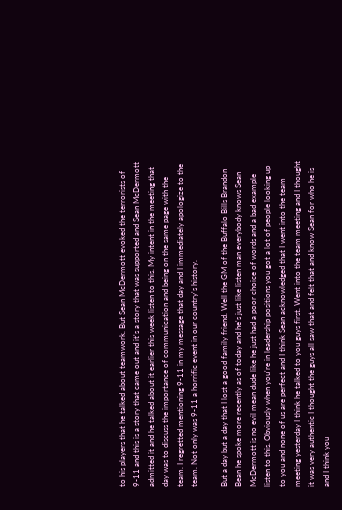to his players that he talked about teamwork. But Sean McDermott evoked the terrorists of 9-11 and this is a story that came out and it's a story that was supported and Sean McDermott admitted it and he talked about it earlier this week listen to this. My intent in the meeting that day was to discuss the importance of communication and being on the same page with the team. I regretted mentioning 9-11 in my message that day and I immediately apologize to the team. Not only was 9-11 a horrific event in our country's history.

But a day but a day that I lost a good family friend. Well the GM of the Buffalo Bills Brandon Bean he spoke more recently as of today and he's just like listen man everybody knows Sean McDermott is no evil mean dude like he just had a poor choice of words and a bad example listen to this. Obviously when you're in leadership positions you got a lot of people looking up to you and none of us are perfect and I think Sean acknowledged that I went into the team meeting yesterday I think he talked to you guys first. Went into the team meeting and I thought it was very authentic I thought the guys all saw that and felt that and know Sean for who he is and I think you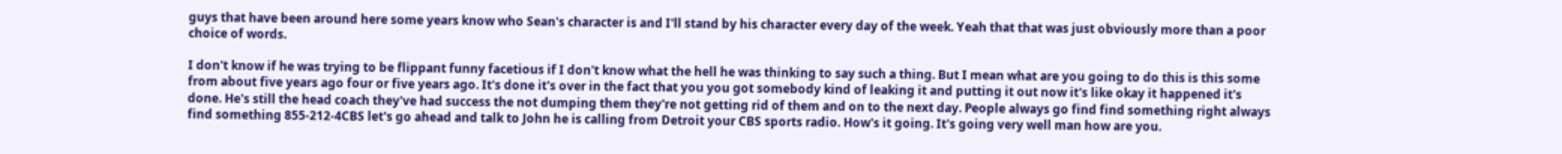guys that have been around here some years know who Sean's character is and I'll stand by his character every day of the week. Yeah that that was just obviously more than a poor choice of words.

I don't know if he was trying to be flippant funny facetious if I don't know what the hell he was thinking to say such a thing. But I mean what are you going to do this is this some from about five years ago four or five years ago. It's done it's over in the fact that you you got somebody kind of leaking it and putting it out now it's like okay it happened it's done. He's still the head coach they've had success the not dumping them they're not getting rid of them and on to the next day. People always go find find something right always find something 855-212-4CBS let's go ahead and talk to John he is calling from Detroit your CBS sports radio. How's it going. It's going very well man how are you.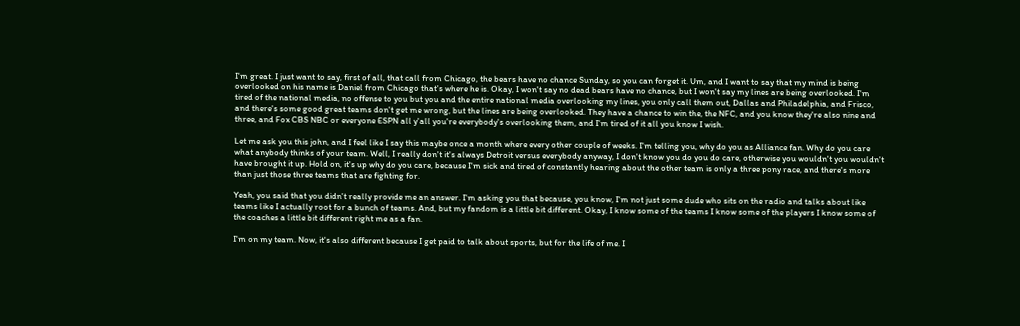I'm great. I just want to say, first of all, that call from Chicago, the bears have no chance Sunday, so you can forget it. Um, and I want to say that my mind is being overlooked on his name is Daniel from Chicago that's where he is. Okay, I won't say no dead bears have no chance, but I won't say my lines are being overlooked. I'm tired of the national media, no offense to you but you and the entire national media overlooking my lines, you only call them out, Dallas and Philadelphia, and Frisco, and there's some good great teams don't get me wrong, but the lines are being overlooked. They have a chance to win the, the NFC, and you know they're also nine and three, and Fox CBS NBC or everyone ESPN all y'all you're everybody's overlooking them, and I'm tired of it all you know I wish.

Let me ask you this john, and I feel like I say this maybe once a month where every other couple of weeks. I'm telling you, why do you as Alliance fan. Why do you care what anybody thinks of your team. Well, I really don't it's always Detroit versus everybody anyway, I don't know you do you do care, otherwise you wouldn't you wouldn't have brought it up. Hold on, it's up why do you care, because I'm sick and tired of constantly hearing about the other team is only a three pony race, and there's more than just those three teams that are fighting for.

Yeah, you said that you didn't really provide me an answer. I'm asking you that because, you know, I'm not just some dude who sits on the radio and talks about like teams like I actually root for a bunch of teams. And, but my fandom is a little bit different. Okay, I know some of the teams I know some of the players I know some of the coaches a little bit different right me as a fan.

I'm on my team. Now, it's also different because I get paid to talk about sports, but for the life of me. I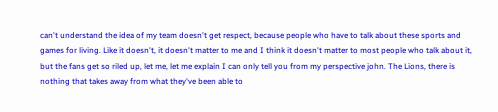can't understand the idea of my team doesn't get respect, because people who have to talk about these sports and games for living. Like it doesn't, it doesn't matter to me and I think it doesn't matter to most people who talk about it, but the fans get so riled up, let me, let me explain I can only tell you from my perspective john. The Lions, there is nothing that takes away from what they've been able to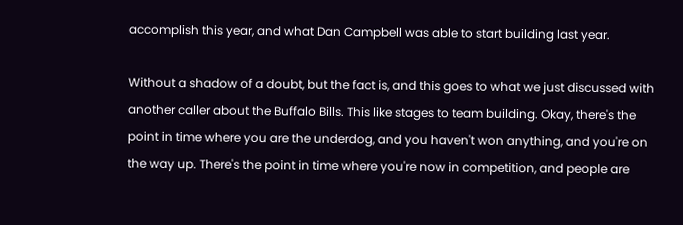accomplish this year, and what Dan Campbell was able to start building last year.

Without a shadow of a doubt, but the fact is, and this goes to what we just discussed with another caller about the Buffalo Bills. This like stages to team building. Okay, there's the point in time where you are the underdog, and you haven't won anything, and you're on the way up. There's the point in time where you're now in competition, and people are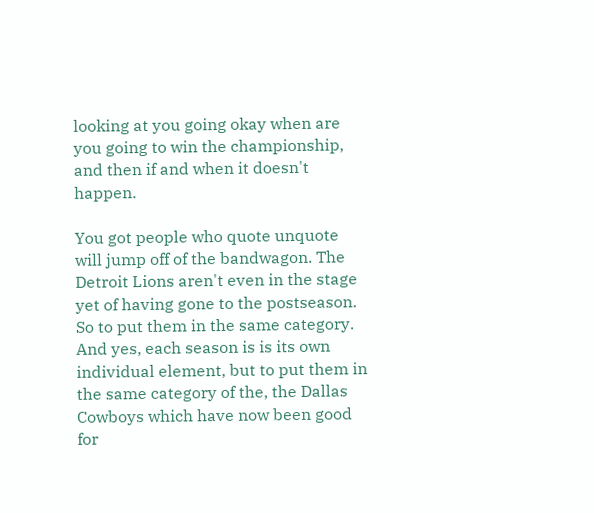looking at you going okay when are you going to win the championship, and then if and when it doesn't happen.

You got people who quote unquote will jump off of the bandwagon. The Detroit Lions aren't even in the stage yet of having gone to the postseason. So to put them in the same category. And yes, each season is is its own individual element, but to put them in the same category of the, the Dallas Cowboys which have now been good for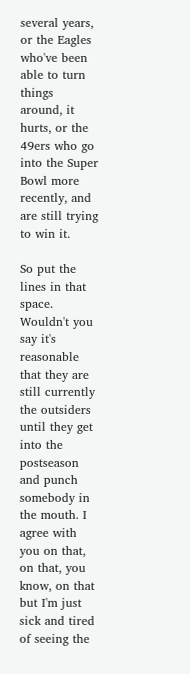several years, or the Eagles who've been able to turn things around, it hurts, or the 49ers who go into the Super Bowl more recently, and are still trying to win it.

So put the lines in that space. Wouldn't you say it's reasonable that they are still currently the outsiders until they get into the postseason and punch somebody in the mouth. I agree with you on that, on that, you know, on that but I'm just sick and tired of seeing the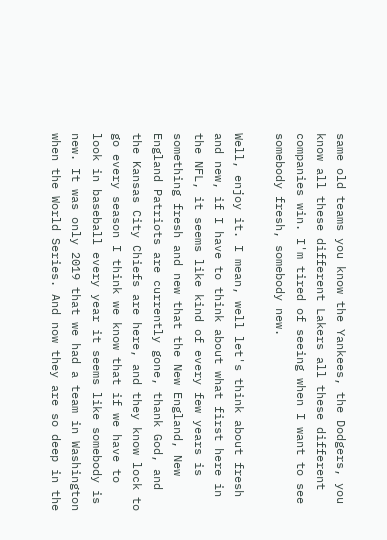same old teams you know the Yankees, the Dodgers, you know all these different Lakers all these different companies win. I'm tired of seeing when I want to see somebody fresh, somebody new.

Well, enjoy it. I mean, well let's think about fresh and new, if I have to think about what first here in the NFL, it seems like kind of every few years is something fresh and new that the New England, New England Patriots are currently gone, thank God, and the Kansas City Chiefs are here, and they know lock to go every season I think we know that if we have to look in baseball every year it seems like somebody is new. It was only 2019 that we had a team in Washington when the World Series. And now they are so deep in the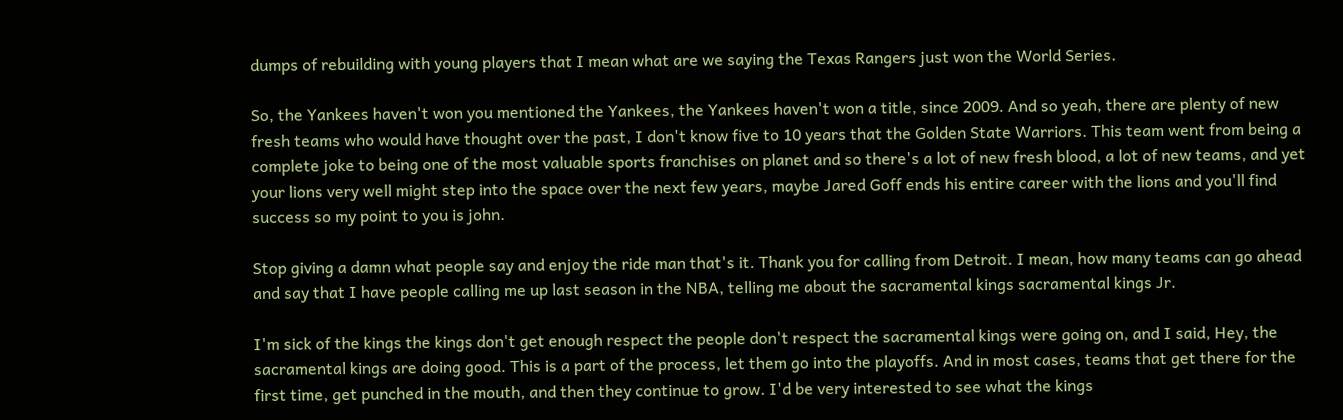dumps of rebuilding with young players that I mean what are we saying the Texas Rangers just won the World Series.

So, the Yankees haven't won you mentioned the Yankees, the Yankees haven't won a title, since 2009. And so yeah, there are plenty of new fresh teams who would have thought over the past, I don't know five to 10 years that the Golden State Warriors. This team went from being a complete joke to being one of the most valuable sports franchises on planet and so there's a lot of new fresh blood, a lot of new teams, and yet your lions very well might step into the space over the next few years, maybe Jared Goff ends his entire career with the lions and you'll find success so my point to you is john.

Stop giving a damn what people say and enjoy the ride man that's it. Thank you for calling from Detroit. I mean, how many teams can go ahead and say that I have people calling me up last season in the NBA, telling me about the sacramental kings sacramental kings Jr.

I'm sick of the kings the kings don't get enough respect the people don't respect the sacramental kings were going on, and I said, Hey, the sacramental kings are doing good. This is a part of the process, let them go into the playoffs. And in most cases, teams that get there for the first time, get punched in the mouth, and then they continue to grow. I'd be very interested to see what the kings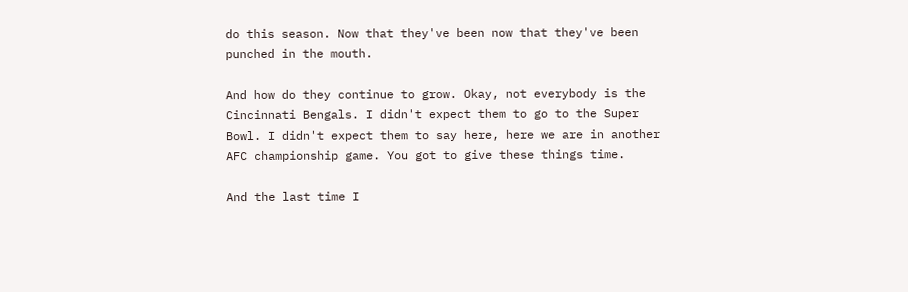do this season. Now that they've been now that they've been punched in the mouth.

And how do they continue to grow. Okay, not everybody is the Cincinnati Bengals. I didn't expect them to go to the Super Bowl. I didn't expect them to say here, here we are in another AFC championship game. You got to give these things time.

And the last time I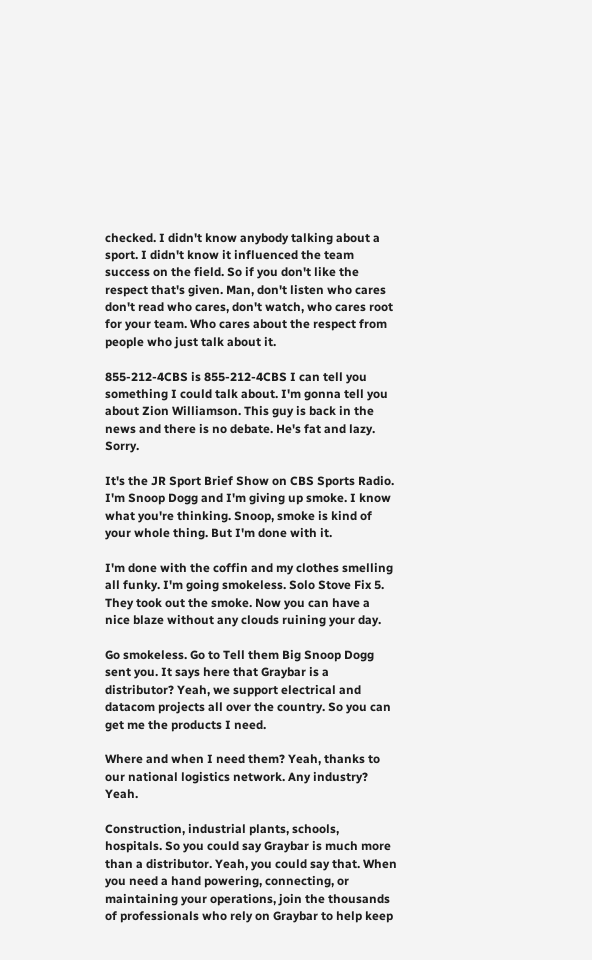checked. I didn't know anybody talking about a sport. I didn't know it influenced the team success on the field. So if you don't like the respect that's given. Man, don't listen who cares don't read who cares, don't watch, who cares root for your team. Who cares about the respect from people who just talk about it.

855-212-4CBS is 855-212-4CBS I can tell you something I could talk about. I'm gonna tell you about Zion Williamson. This guy is back in the news and there is no debate. He's fat and lazy. Sorry.

It's the JR Sport Brief Show on CBS Sports Radio. I'm Snoop Dogg and I'm giving up smoke. I know what you're thinking. Snoop, smoke is kind of your whole thing. But I'm done with it.

I'm done with the coffin and my clothes smelling all funky. I'm going smokeless. Solo Stove Fix 5. They took out the smoke. Now you can have a nice blaze without any clouds ruining your day.

Go smokeless. Go to Tell them Big Snoop Dogg sent you. It says here that Graybar is a distributor? Yeah, we support electrical and datacom projects all over the country. So you can get me the products I need.

Where and when I need them? Yeah, thanks to our national logistics network. Any industry? Yeah.

Construction, industrial plants, schools, hospitals. So you could say Graybar is much more than a distributor. Yeah, you could say that. When you need a hand powering, connecting, or maintaining your operations, join the thousands of professionals who rely on Graybar to help keep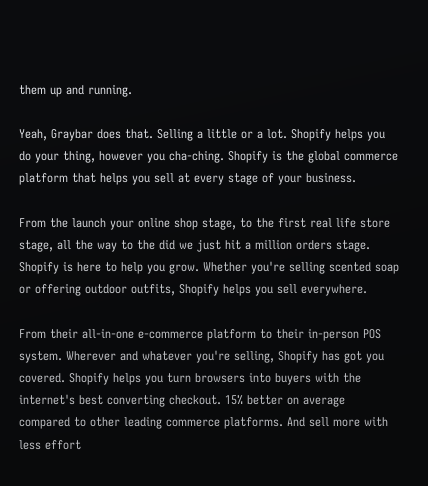them up and running.

Yeah, Graybar does that. Selling a little or a lot. Shopify helps you do your thing, however you cha-ching. Shopify is the global commerce platform that helps you sell at every stage of your business.

From the launch your online shop stage, to the first real life store stage, all the way to the did we just hit a million orders stage. Shopify is here to help you grow. Whether you're selling scented soap or offering outdoor outfits, Shopify helps you sell everywhere.

From their all-in-one e-commerce platform to their in-person POS system. Wherever and whatever you're selling, Shopify has got you covered. Shopify helps you turn browsers into buyers with the internet's best converting checkout. 15% better on average compared to other leading commerce platforms. And sell more with less effort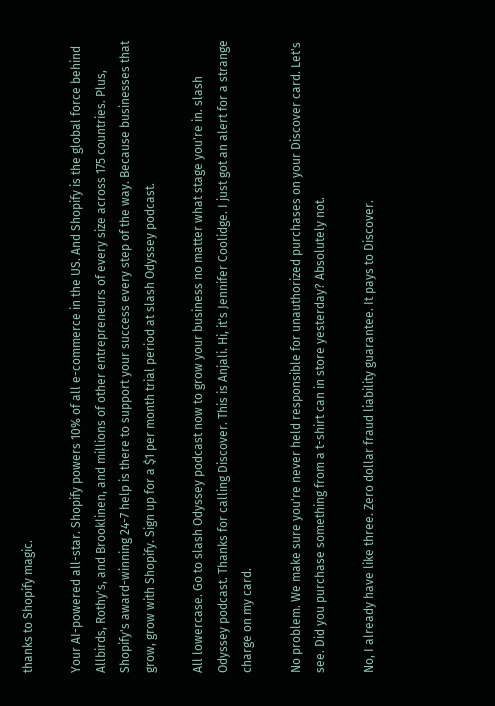thanks to Shopify magic.

Your AI-powered all-star. Shopify powers 10% of all e-commerce in the US. And Shopify is the global force behind Allbirds, Rothy's, and Brooklinen, and millions of other entrepreneurs of every size across 175 countries. Plus, Shopify's award-winning 24-7 help is there to support your success every step of the way. Because businesses that grow, grow with Shopify. Sign up for a $1 per month trial period at slash Odyssey podcast.

All lowercase. Go to slash Odyssey podcast now to grow your business no matter what stage you're in. slash Odyssey podcast. Thanks for calling Discover. This is Anjali. Hi, it's Jennifer Coolidge. I just got an alert for a strange charge on my card.

No problem. We make sure you're never held responsible for unauthorized purchases on your Discover card. Let's see. Did you purchase something from a t-shirt can in store yesterday? Absolutely not.

No, I already have like three. Zero dollar fraud liability guarantee. It pays to Discover.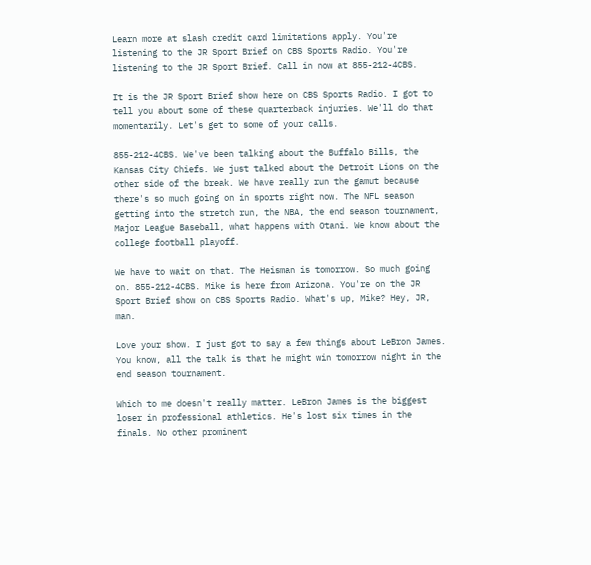Learn more at slash credit card limitations apply. You're listening to the JR Sport Brief on CBS Sports Radio. You're listening to the JR Sport Brief. Call in now at 855-212-4CBS.

It is the JR Sport Brief show here on CBS Sports Radio. I got to tell you about some of these quarterback injuries. We'll do that momentarily. Let's get to some of your calls.

855-212-4CBS. We've been talking about the Buffalo Bills, the Kansas City Chiefs. We just talked about the Detroit Lions on the other side of the break. We have really run the gamut because there's so much going on in sports right now. The NFL season getting into the stretch run, the NBA, the end season tournament, Major League Baseball, what happens with Otani. We know about the college football playoff.

We have to wait on that. The Heisman is tomorrow. So much going on. 855-212-4CBS. Mike is here from Arizona. You're on the JR Sport Brief show on CBS Sports Radio. What's up, Mike? Hey, JR, man.

Love your show. I just got to say a few things about LeBron James. You know, all the talk is that he might win tomorrow night in the end season tournament.

Which to me doesn't really matter. LeBron James is the biggest loser in professional athletics. He's lost six times in the finals. No other prominent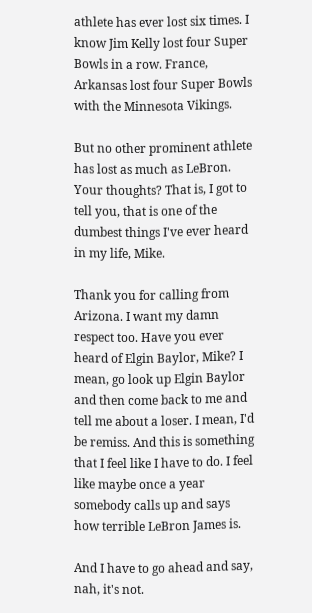athlete has ever lost six times. I know Jim Kelly lost four Super Bowls in a row. France, Arkansas lost four Super Bowls with the Minnesota Vikings.

But no other prominent athlete has lost as much as LeBron. Your thoughts? That is, I got to tell you, that is one of the dumbest things I've ever heard in my life, Mike.

Thank you for calling from Arizona. I want my damn respect too. Have you ever heard of Elgin Baylor, Mike? I mean, go look up Elgin Baylor and then come back to me and tell me about a loser. I mean, I'd be remiss. And this is something that I feel like I have to do. I feel like maybe once a year somebody calls up and says how terrible LeBron James is.

And I have to go ahead and say, nah, it's not.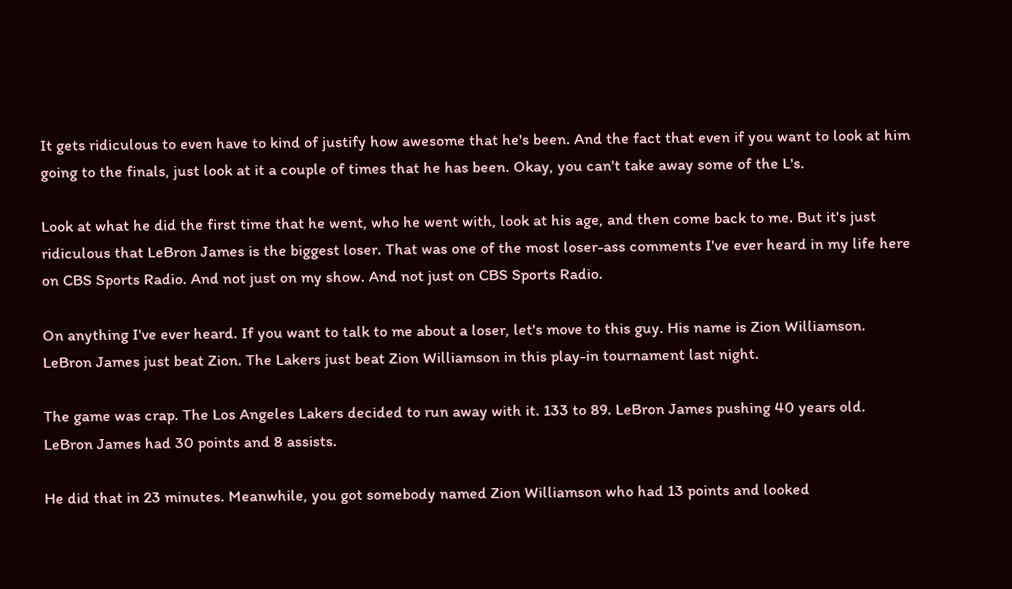It gets ridiculous to even have to kind of justify how awesome that he's been. And the fact that even if you want to look at him going to the finals, just look at it a couple of times that he has been. Okay, you can't take away some of the L's.

Look at what he did the first time that he went, who he went with, look at his age, and then come back to me. But it's just ridiculous that LeBron James is the biggest loser. That was one of the most loser-ass comments I've ever heard in my life here on CBS Sports Radio. And not just on my show. And not just on CBS Sports Radio.

On anything I've ever heard. If you want to talk to me about a loser, let's move to this guy. His name is Zion Williamson. LeBron James just beat Zion. The Lakers just beat Zion Williamson in this play-in tournament last night.

The game was crap. The Los Angeles Lakers decided to run away with it. 133 to 89. LeBron James pushing 40 years old. LeBron James had 30 points and 8 assists.

He did that in 23 minutes. Meanwhile, you got somebody named Zion Williamson who had 13 points and looked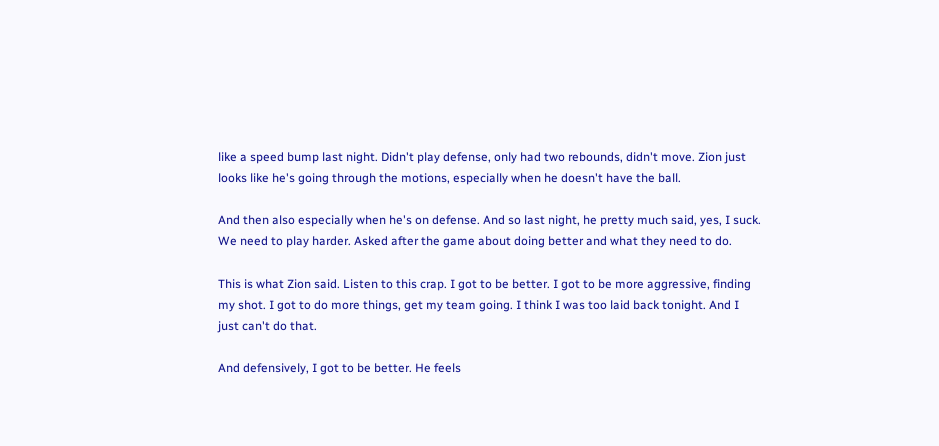like a speed bump last night. Didn't play defense, only had two rebounds, didn't move. Zion just looks like he's going through the motions, especially when he doesn't have the ball.

And then also especially when he's on defense. And so last night, he pretty much said, yes, I suck. We need to play harder. Asked after the game about doing better and what they need to do.

This is what Zion said. Listen to this crap. I got to be better. I got to be more aggressive, finding my shot. I got to do more things, get my team going. I think I was too laid back tonight. And I just can't do that.

And defensively, I got to be better. He feels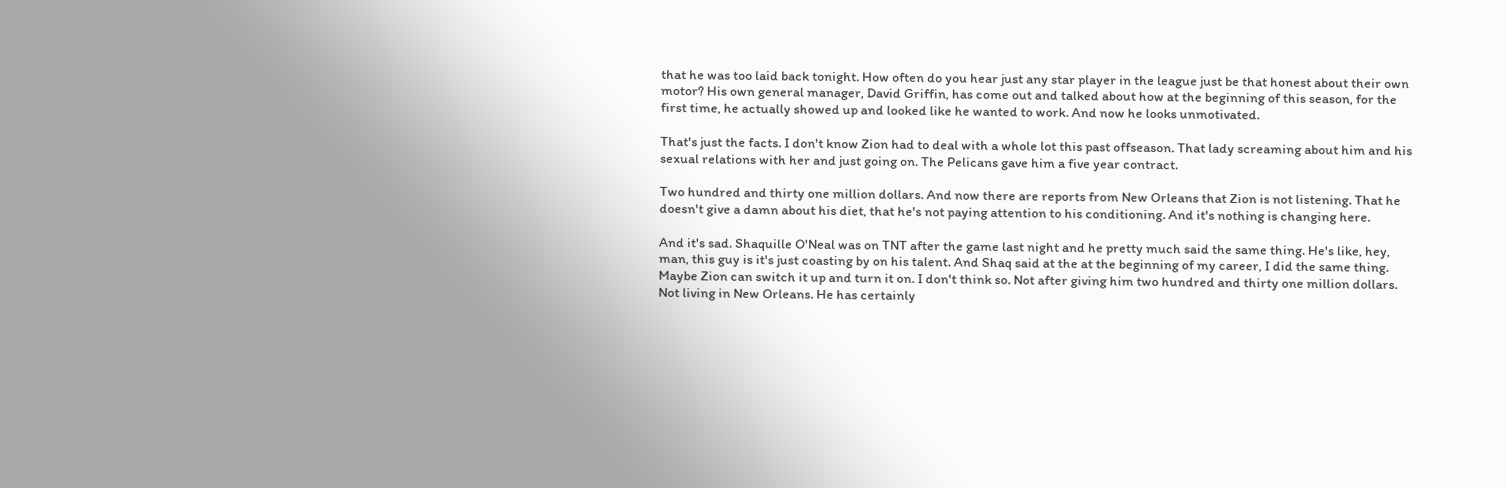that he was too laid back tonight. How often do you hear just any star player in the league just be that honest about their own motor? His own general manager, David Griffin, has come out and talked about how at the beginning of this season, for the first time, he actually showed up and looked like he wanted to work. And now he looks unmotivated.

That's just the facts. I don't know Zion had to deal with a whole lot this past offseason. That lady screaming about him and his sexual relations with her and just going on. The Pelicans gave him a five year contract.

Two hundred and thirty one million dollars. And now there are reports from New Orleans that Zion is not listening. That he doesn't give a damn about his diet, that he's not paying attention to his conditioning. And it's nothing is changing here.

And it's sad. Shaquille O'Neal was on TNT after the game last night and he pretty much said the same thing. He's like, hey, man, this guy is it's just coasting by on his talent. And Shaq said at the at the beginning of my career, I did the same thing. Maybe Zion can switch it up and turn it on. I don't think so. Not after giving him two hundred and thirty one million dollars. Not living in New Orleans. He has certainly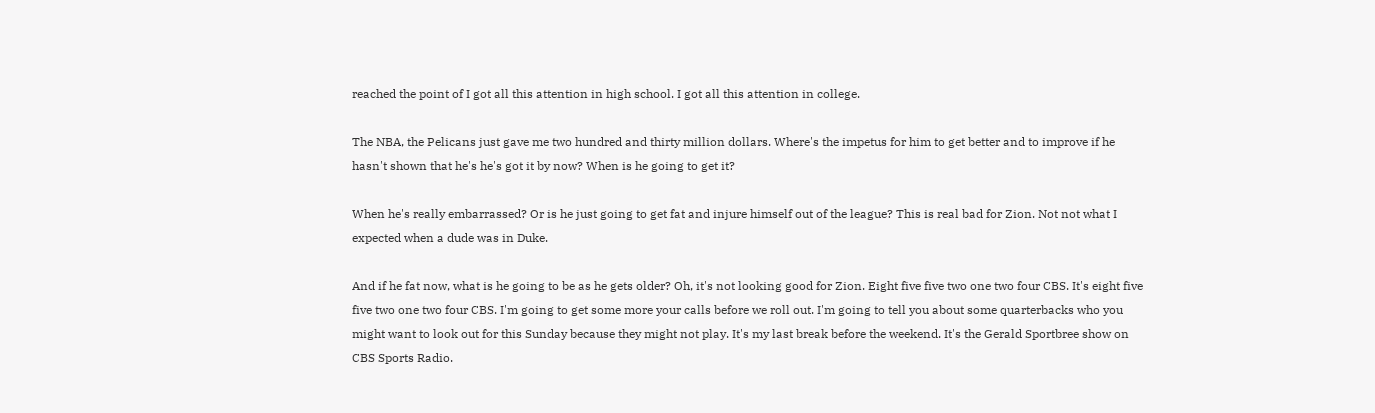reached the point of I got all this attention in high school. I got all this attention in college.

The NBA, the Pelicans just gave me two hundred and thirty million dollars. Where's the impetus for him to get better and to improve if he hasn't shown that he's he's got it by now? When is he going to get it?

When he's really embarrassed? Or is he just going to get fat and injure himself out of the league? This is real bad for Zion. Not not what I expected when a dude was in Duke.

And if he fat now, what is he going to be as he gets older? Oh, it's not looking good for Zion. Eight five five two one two four CBS. It's eight five five two one two four CBS. I'm going to get some more your calls before we roll out. I'm going to tell you about some quarterbacks who you might want to look out for this Sunday because they might not play. It's my last break before the weekend. It's the Gerald Sportbree show on CBS Sports Radio.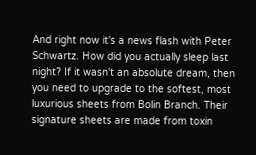And right now it's a news flash with Peter Schwartz. How did you actually sleep last night? If it wasn't an absolute dream, then you need to upgrade to the softest, most luxurious sheets from Bolin Branch. Their signature sheets are made from toxin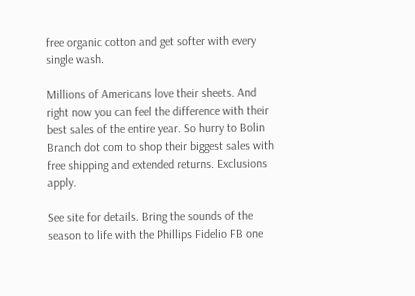free organic cotton and get softer with every single wash.

Millions of Americans love their sheets. And right now you can feel the difference with their best sales of the entire year. So hurry to Bolin Branch dot com to shop their biggest sales with free shipping and extended returns. Exclusions apply.

See site for details. Bring the sounds of the season to life with the Phillips Fidelio FB one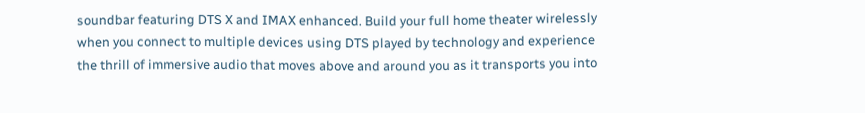soundbar featuring DTS X and IMAX enhanced. Build your full home theater wirelessly when you connect to multiple devices using DTS played by technology and experience the thrill of immersive audio that moves above and around you as it transports you into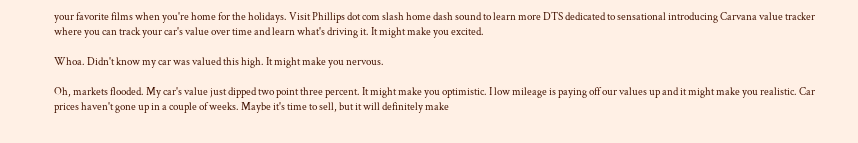your favorite films when you're home for the holidays. Visit Phillips dot com slash home dash sound to learn more DTS dedicated to sensational introducing Carvana value tracker where you can track your car's value over time and learn what's driving it. It might make you excited.

Whoa. Didn't know my car was valued this high. It might make you nervous.

Oh, markets flooded. My car's value just dipped two point three percent. It might make you optimistic. I low mileage is paying off our values up and it might make you realistic. Car prices haven't gone up in a couple of weeks. Maybe it's time to sell, but it will definitely make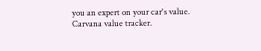you an expert on your car's value. Carvana value tracker.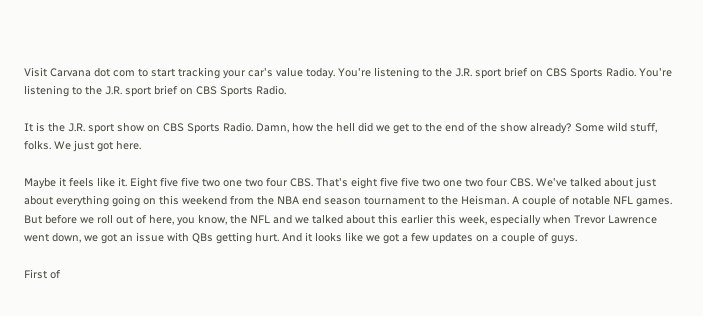Visit Carvana dot com to start tracking your car's value today. You're listening to the J.R. sport brief on CBS Sports Radio. You're listening to the J.R. sport brief on CBS Sports Radio.

It is the J.R. sport show on CBS Sports Radio. Damn, how the hell did we get to the end of the show already? Some wild stuff, folks. We just got here.

Maybe it feels like it. Eight five five two one two four CBS. That's eight five five two one two four CBS. We've talked about just about everything going on this weekend from the NBA end season tournament to the Heisman. A couple of notable NFL games. But before we roll out of here, you know, the NFL and we talked about this earlier this week, especially when Trevor Lawrence went down, we got an issue with QBs getting hurt. And it looks like we got a few updates on a couple of guys.

First of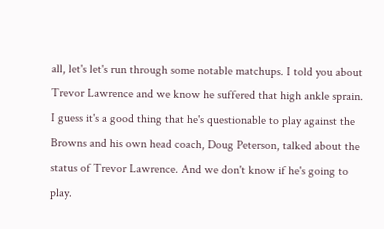all, let's let's run through some notable matchups. I told you about Trevor Lawrence and we know he suffered that high ankle sprain. I guess it's a good thing that he's questionable to play against the Browns and his own head coach, Doug Peterson, talked about the status of Trevor Lawrence. And we don't know if he's going to play.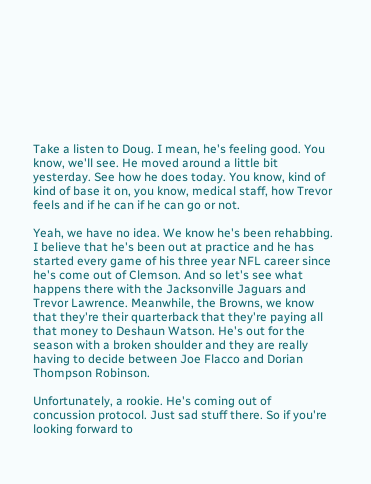Take a listen to Doug. I mean, he's feeling good. You know, we'll see. He moved around a little bit yesterday. See how he does today. You know, kind of kind of base it on, you know, medical staff, how Trevor feels and if he can if he can go or not.

Yeah, we have no idea. We know he's been rehabbing. I believe that he's been out at practice and he has started every game of his three year NFL career since he's come out of Clemson. And so let's see what happens there with the Jacksonville Jaguars and Trevor Lawrence. Meanwhile, the Browns, we know that they're their quarterback that they're paying all that money to Deshaun Watson. He's out for the season with a broken shoulder and they are really having to decide between Joe Flacco and Dorian Thompson Robinson.

Unfortunately, a rookie. He's coming out of concussion protocol. Just sad stuff there. So if you're looking forward to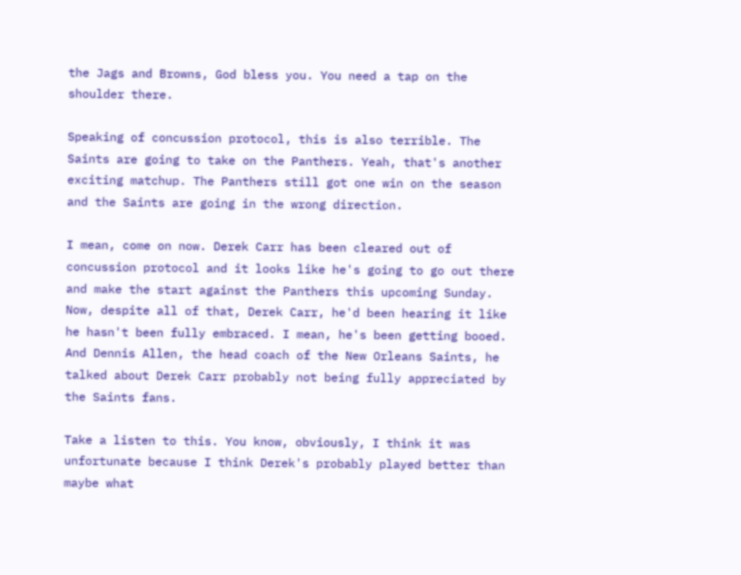the Jags and Browns, God bless you. You need a tap on the shoulder there.

Speaking of concussion protocol, this is also terrible. The Saints are going to take on the Panthers. Yeah, that's another exciting matchup. The Panthers still got one win on the season and the Saints are going in the wrong direction.

I mean, come on now. Derek Carr has been cleared out of concussion protocol and it looks like he's going to go out there and make the start against the Panthers this upcoming Sunday. Now, despite all of that, Derek Carr, he'd been hearing it like he hasn't been fully embraced. I mean, he's been getting booed. And Dennis Allen, the head coach of the New Orleans Saints, he talked about Derek Carr probably not being fully appreciated by the Saints fans.

Take a listen to this. You know, obviously, I think it was unfortunate because I think Derek's probably played better than maybe what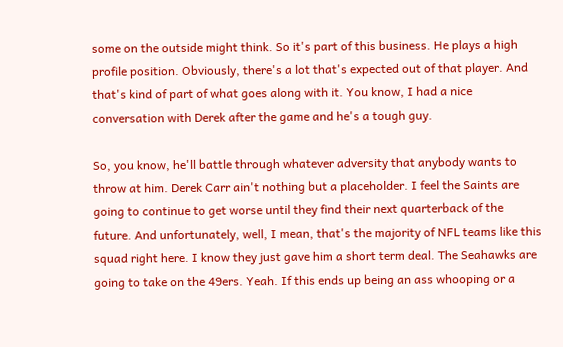some on the outside might think. So it's part of this business. He plays a high profile position. Obviously, there's a lot that's expected out of that player. And that's kind of part of what goes along with it. You know, I had a nice conversation with Derek after the game and he's a tough guy.

So, you know, he'll battle through whatever adversity that anybody wants to throw at him. Derek Carr ain't nothing but a placeholder. I feel the Saints are going to continue to get worse until they find their next quarterback of the future. And unfortunately, well, I mean, that's the majority of NFL teams like this squad right here. I know they just gave him a short term deal. The Seahawks are going to take on the 49ers. Yeah. If this ends up being an ass whooping or a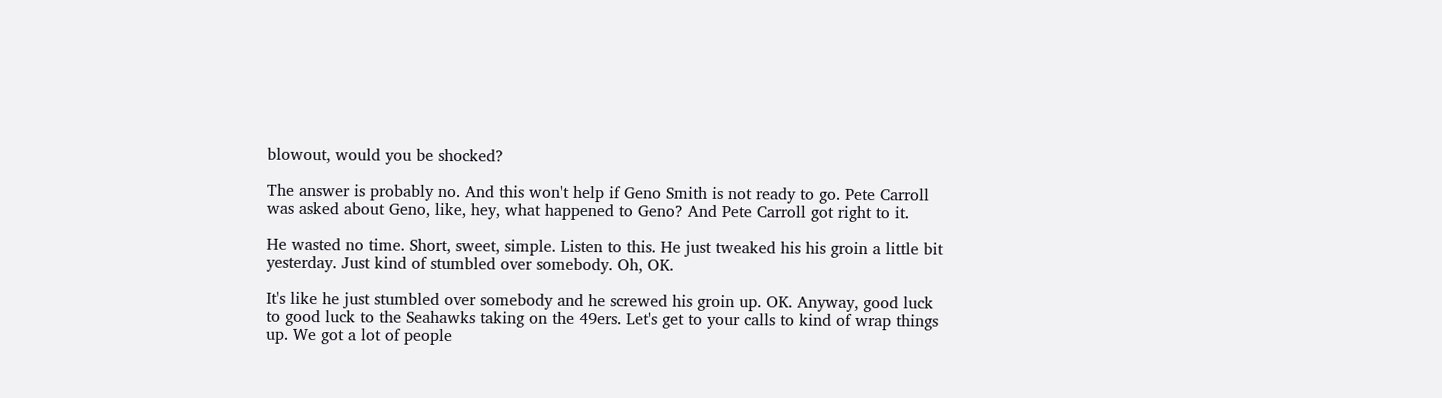blowout, would you be shocked?

The answer is probably no. And this won't help if Geno Smith is not ready to go. Pete Carroll was asked about Geno, like, hey, what happened to Geno? And Pete Carroll got right to it.

He wasted no time. Short, sweet, simple. Listen to this. He just tweaked his his groin a little bit yesterday. Just kind of stumbled over somebody. Oh, OK.

It's like he just stumbled over somebody and he screwed his groin up. OK. Anyway, good luck to good luck to the Seahawks taking on the 49ers. Let's get to your calls to kind of wrap things up. We got a lot of people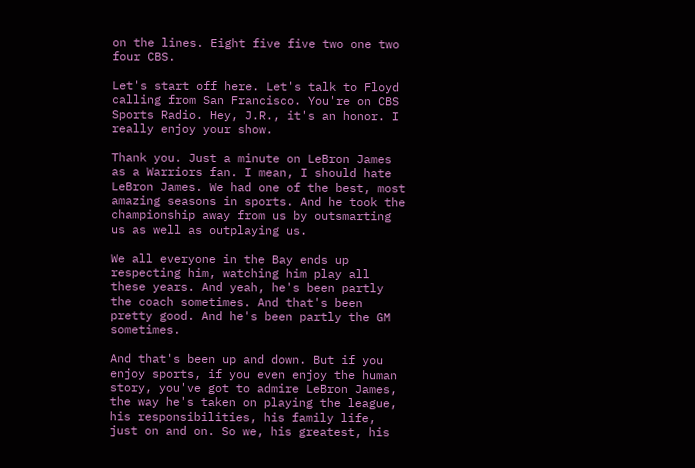on the lines. Eight five five two one two four CBS.

Let's start off here. Let's talk to Floyd calling from San Francisco. You're on CBS Sports Radio. Hey, J.R., it's an honor. I really enjoy your show.

Thank you. Just a minute on LeBron James as a Warriors fan. I mean, I should hate LeBron James. We had one of the best, most amazing seasons in sports. And he took the championship away from us by outsmarting us as well as outplaying us.

We all everyone in the Bay ends up respecting him, watching him play all these years. And yeah, he's been partly the coach sometimes. And that's been pretty good. And he's been partly the GM sometimes.

And that's been up and down. But if you enjoy sports, if you even enjoy the human story, you've got to admire LeBron James, the way he's taken on playing the league, his responsibilities, his family life, just on and on. So we, his greatest, his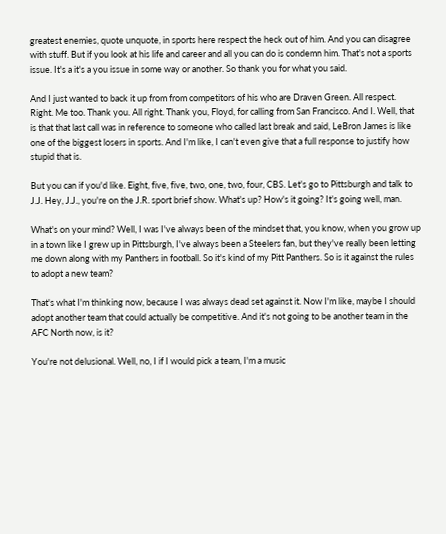greatest enemies, quote unquote, in sports here respect the heck out of him. And you can disagree with stuff. But if you look at his life and career and all you can do is condemn him. That's not a sports issue. It's a it's a you issue in some way or another. So thank you for what you said.

And I just wanted to back it up from from competitors of his who are Draven Green. All respect. Right. Me too. Thank you. All right. Thank you, Floyd, for calling from San Francisco. And I. Well, that is that that last call was in reference to someone who called last break and said, LeBron James is like one of the biggest losers in sports. And I'm like, I can't even give that a full response to justify how stupid that is.

But you can if you'd like. Eight, five, five, two, one, two, four, CBS. Let's go to Pittsburgh and talk to J.J. Hey, J.J., you're on the J.R. sport brief show. What's up? How's it going? It's going well, man.

What's on your mind? Well, I was I've always been of the mindset that, you know, when you grow up in a town like I grew up in Pittsburgh, I've always been a Steelers fan, but they've really been letting me down along with my Panthers in football. So it's kind of my Pitt Panthers. So is it against the rules to adopt a new team?

That's what I'm thinking now, because I was always dead set against it. Now I'm like, maybe I should adopt another team that could actually be competitive. And it's not going to be another team in the AFC North now, is it?

You're not delusional. Well, no, I if I would pick a team, I'm a music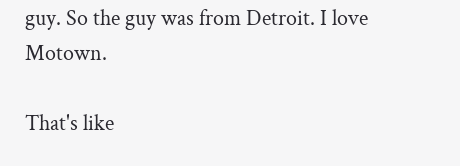guy. So the guy was from Detroit. I love Motown.

That's like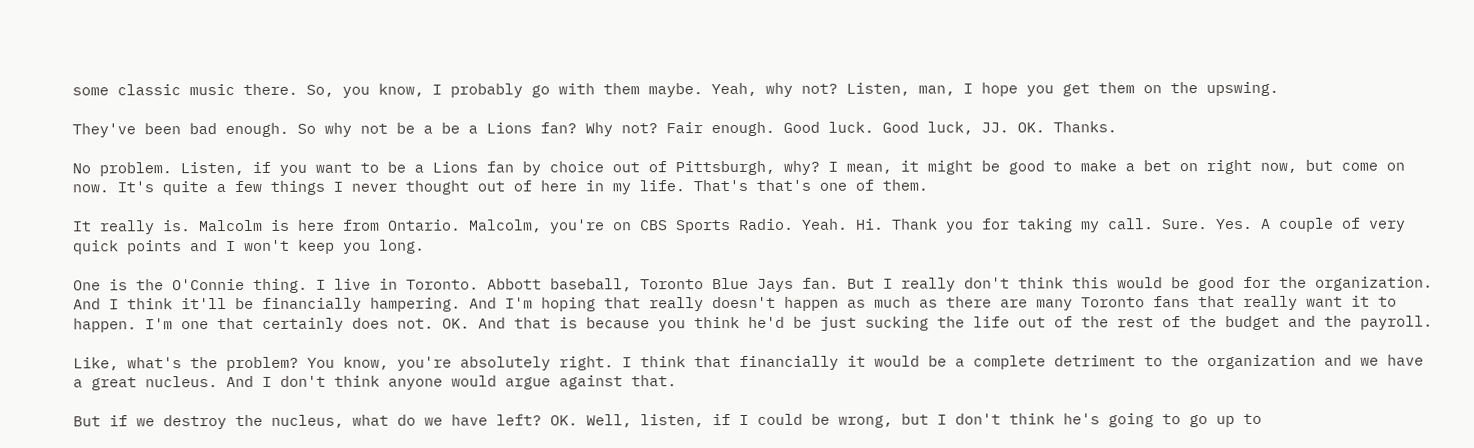some classic music there. So, you know, I probably go with them maybe. Yeah, why not? Listen, man, I hope you get them on the upswing.

They've been bad enough. So why not be a be a Lions fan? Why not? Fair enough. Good luck. Good luck, JJ. OK. Thanks.

No problem. Listen, if you want to be a Lions fan by choice out of Pittsburgh, why? I mean, it might be good to make a bet on right now, but come on now. It's quite a few things I never thought out of here in my life. That's that's one of them.

It really is. Malcolm is here from Ontario. Malcolm, you're on CBS Sports Radio. Yeah. Hi. Thank you for taking my call. Sure. Yes. A couple of very quick points and I won't keep you long.

One is the O'Connie thing. I live in Toronto. Abbott baseball, Toronto Blue Jays fan. But I really don't think this would be good for the organization. And I think it'll be financially hampering. And I'm hoping that really doesn't happen as much as there are many Toronto fans that really want it to happen. I'm one that certainly does not. OK. And that is because you think he'd be just sucking the life out of the rest of the budget and the payroll.

Like, what's the problem? You know, you're absolutely right. I think that financially it would be a complete detriment to the organization and we have a great nucleus. And I don't think anyone would argue against that.

But if we destroy the nucleus, what do we have left? OK. Well, listen, if I could be wrong, but I don't think he's going to go up to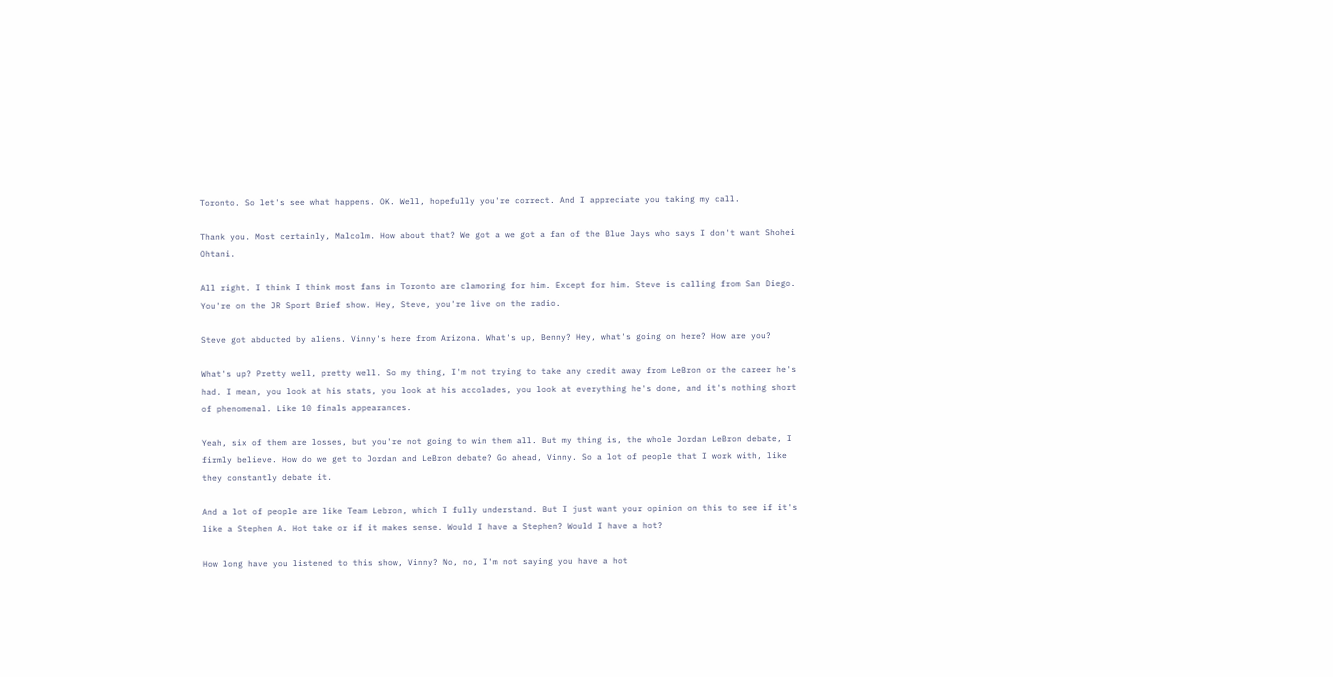Toronto. So let's see what happens. OK. Well, hopefully you're correct. And I appreciate you taking my call.

Thank you. Most certainly, Malcolm. How about that? We got a we got a fan of the Blue Jays who says I don't want Shohei Ohtani.

All right. I think I think most fans in Toronto are clamoring for him. Except for him. Steve is calling from San Diego. You're on the JR Sport Brief show. Hey, Steve, you're live on the radio.

Steve got abducted by aliens. Vinny's here from Arizona. What's up, Benny? Hey, what's going on here? How are you?

What's up? Pretty well, pretty well. So my thing, I'm not trying to take any credit away from LeBron or the career he's had. I mean, you look at his stats, you look at his accolades, you look at everything he's done, and it's nothing short of phenomenal. Like 10 finals appearances.

Yeah, six of them are losses, but you're not going to win them all. But my thing is, the whole Jordan LeBron debate, I firmly believe. How do we get to Jordan and LeBron debate? Go ahead, Vinny. So a lot of people that I work with, like they constantly debate it.

And a lot of people are like Team Lebron, which I fully understand. But I just want your opinion on this to see if it's like a Stephen A. Hot take or if it makes sense. Would I have a Stephen? Would I have a hot?

How long have you listened to this show, Vinny? No, no, I'm not saying you have a hot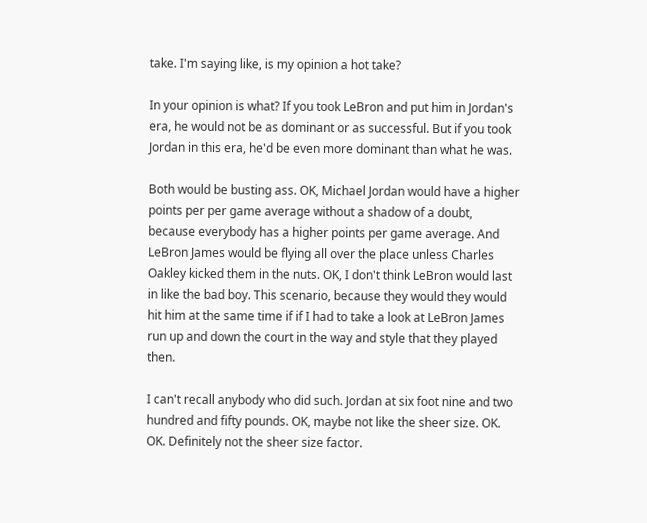take. I'm saying like, is my opinion a hot take?

In your opinion is what? If you took LeBron and put him in Jordan's era, he would not be as dominant or as successful. But if you took Jordan in this era, he'd be even more dominant than what he was.

Both would be busting ass. OK, Michael Jordan would have a higher points per per game average without a shadow of a doubt, because everybody has a higher points per game average. And LeBron James would be flying all over the place unless Charles Oakley kicked them in the nuts. OK, I don't think LeBron would last in like the bad boy. This scenario, because they would they would hit him at the same time if if I had to take a look at LeBron James run up and down the court in the way and style that they played then.

I can't recall anybody who did such. Jordan at six foot nine and two hundred and fifty pounds. OK, maybe not like the sheer size. OK. OK. Definitely not the sheer size factor.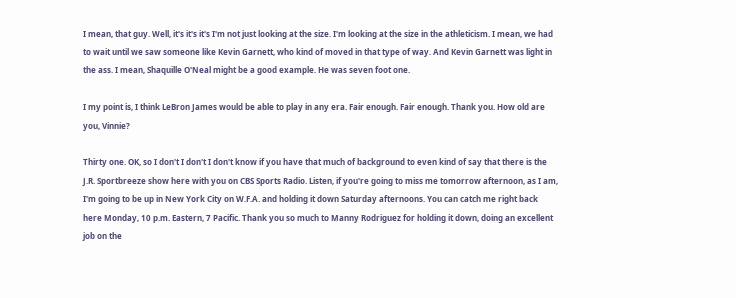I mean, that guy. Well, it's it's it's I'm not just looking at the size. I'm looking at the size in the athleticism. I mean, we had to wait until we saw someone like Kevin Garnett, who kind of moved in that type of way. And Kevin Garnett was light in the ass. I mean, Shaquille O'Neal might be a good example. He was seven foot one.

I my point is, I think LeBron James would be able to play in any era. Fair enough. Fair enough. Thank you. How old are you, Vinnie?

Thirty one. OK, so I don't I don't I don't know if you have that much of background to even kind of say that there is the J.R. Sportbreeze show here with you on CBS Sports Radio. Listen, if you're going to miss me tomorrow afternoon, as I am, I'm going to be up in New York City on W.F.A. and holding it down Saturday afternoons. You can catch me right back here Monday, 10 p.m. Eastern, 7 Pacific. Thank you so much to Manny Rodriguez for holding it down, doing an excellent job on the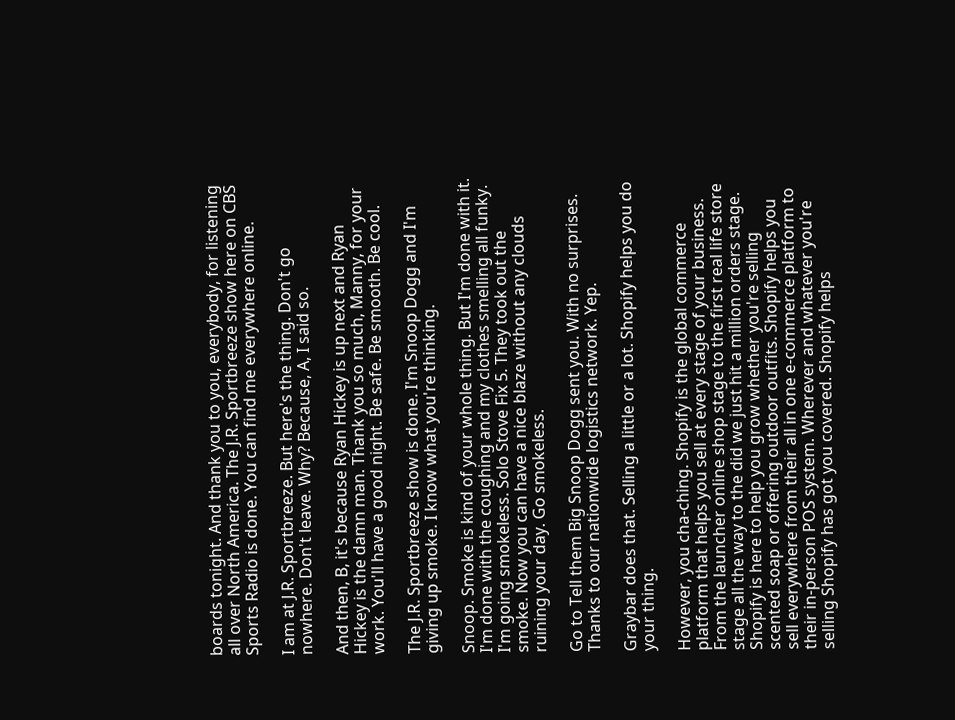boards tonight. And thank you to you, everybody, for listening all over North America. The J.R. Sportbreeze show here on CBS Sports Radio is done. You can find me everywhere online.

I am at J.R. Sportbreeze. But here's the thing. Don't go nowhere. Don't leave. Why? Because, A, I said so.

And then, B, it's because Ryan Hickey is up next and Ryan Hickey is the damn man. Thank you so much, Manny, for your work. You'll have a good night. Be safe. Be smooth. Be cool.

The J.R. Sportbreeze show is done. I'm Snoop Dogg and I'm giving up smoke. I know what you're thinking.

Snoop. Smoke is kind of your whole thing. But I'm done with it. I'm done with the coughing and my clothes smelling all funky. I'm going smokeless. Solo Stove Fix 5. They took out the smoke. Now you can have a nice blaze without any clouds ruining your day. Go smokeless.

Go to Tell them Big Snoop Dogg sent you. With no surprises. Thanks to our nationwide logistics network. Yep.

Graybar does that. Selling a little or a lot. Shopify helps you do your thing.

However, you cha-ching. Shopify is the global commerce platform that helps you sell at every stage of your business. From the launcher online shop stage to the first real life store stage all the way to the did we just hit a million orders stage. Shopify is here to help you grow whether you're selling scented soap or offering outdoor outfits. Shopify helps you sell everywhere from their all in one e-commerce platform to their in-person POS system. Wherever and whatever you're selling Shopify has got you covered. Shopify helps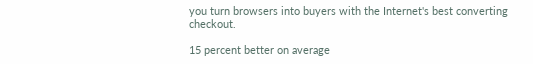you turn browsers into buyers with the Internet's best converting checkout.

15 percent better on average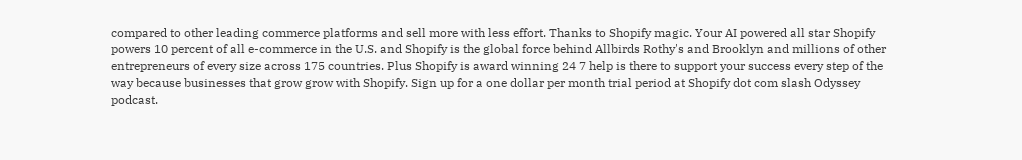compared to other leading commerce platforms and sell more with less effort. Thanks to Shopify magic. Your AI powered all star Shopify powers 10 percent of all e-commerce in the U.S. and Shopify is the global force behind Allbirds Rothy's and Brooklyn and millions of other entrepreneurs of every size across 175 countries. Plus Shopify is award winning 24 7 help is there to support your success every step of the way because businesses that grow grow with Shopify. Sign up for a one dollar per month trial period at Shopify dot com slash Odyssey podcast.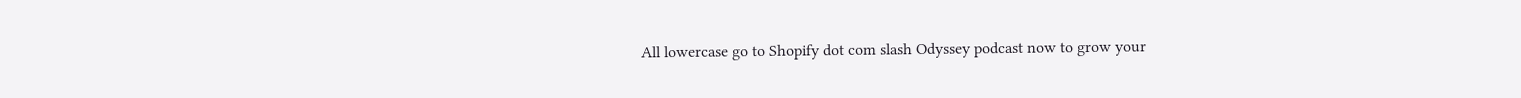All lowercase go to Shopify dot com slash Odyssey podcast now to grow your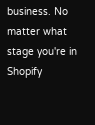business. No matter what stage you're in Shopify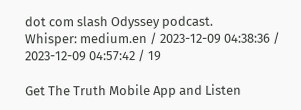dot com slash Odyssey podcast.
Whisper: medium.en / 2023-12-09 04:38:36 / 2023-12-09 04:57:42 / 19

Get The Truth Mobile App and Listen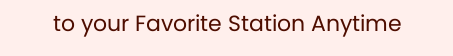to your Favorite Station Anytime